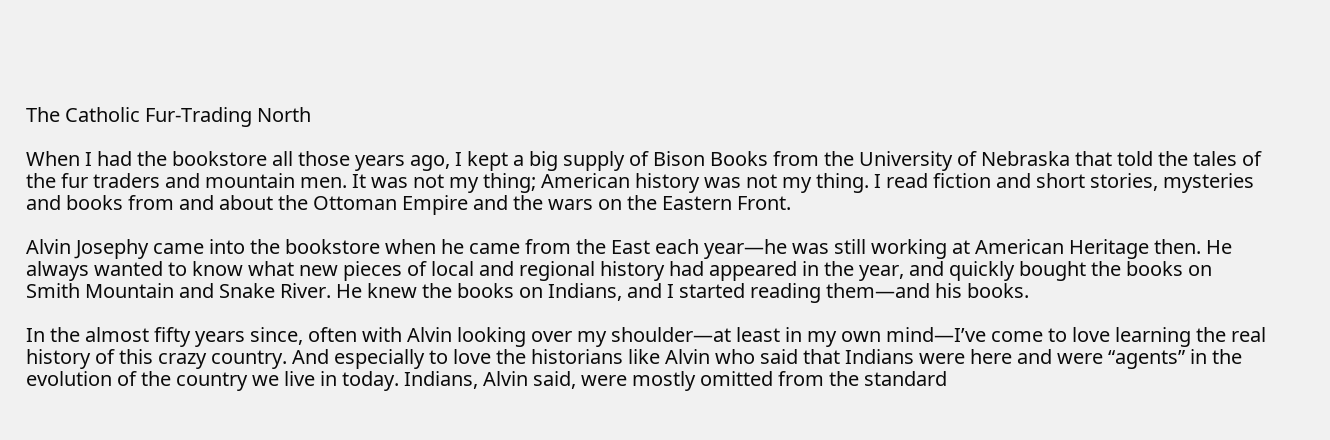The Catholic Fur-Trading North

When I had the bookstore all those years ago, I kept a big supply of Bison Books from the University of Nebraska that told the tales of the fur traders and mountain men. It was not my thing; American history was not my thing. I read fiction and short stories, mysteries and books from and about the Ottoman Empire and the wars on the Eastern Front.

Alvin Josephy came into the bookstore when he came from the East each year—he was still working at American Heritage then. He always wanted to know what new pieces of local and regional history had appeared in the year, and quickly bought the books on Smith Mountain and Snake River. He knew the books on Indians, and I started reading them—and his books.

In the almost fifty years since, often with Alvin looking over my shoulder—at least in my own mind—I’ve come to love learning the real history of this crazy country. And especially to love the historians like Alvin who said that Indians were here and were “agents” in the evolution of the country we live in today. Indians, Alvin said, were mostly omitted from the standard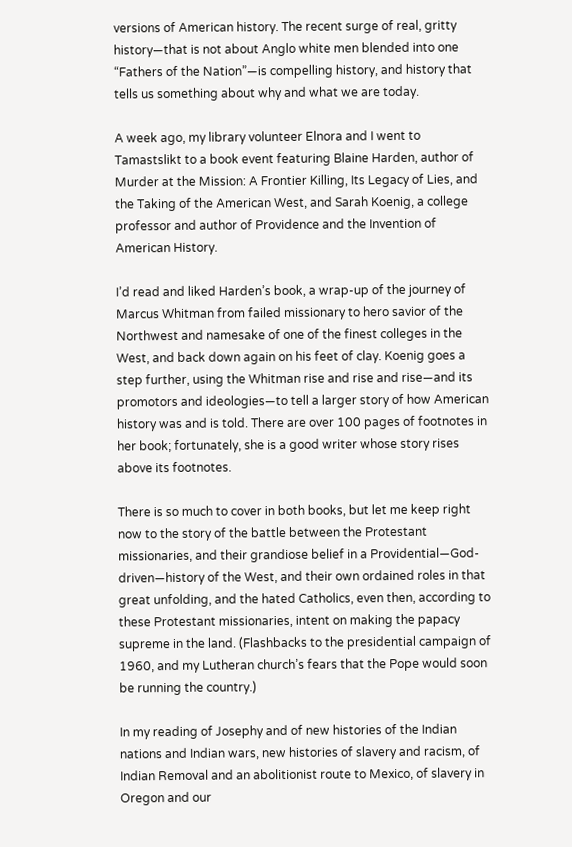versions of American history. The recent surge of real, gritty history—that is not about Anglo white men blended into one “Fathers of the Nation”—is compelling history, and history that tells us something about why and what we are today.

A week ago, my library volunteer Elnora and I went to Tamastslikt to a book event featuring Blaine Harden, author of Murder at the Mission: A Frontier Killing, Its Legacy of Lies, and the Taking of the American West, and Sarah Koenig, a college professor and author of Providence and the Invention of American History.

I’d read and liked Harden’s book, a wrap-up of the journey of Marcus Whitman from failed missionary to hero savior of the Northwest and namesake of one of the finest colleges in the West, and back down again on his feet of clay. Koenig goes a step further, using the Whitman rise and rise and rise—and its promotors and ideologies—to tell a larger story of how American history was and is told. There are over 100 pages of footnotes in her book; fortunately, she is a good writer whose story rises above its footnotes.

There is so much to cover in both books, but let me keep right now to the story of the battle between the Protestant missionaries, and their grandiose belief in a Providential—God-driven—history of the West, and their own ordained roles in that great unfolding, and the hated Catholics, even then, according to these Protestant missionaries, intent on making the papacy supreme in the land. (Flashbacks to the presidential campaign of 1960, and my Lutheran church’s fears that the Pope would soon be running the country.)

In my reading of Josephy and of new histories of the Indian nations and Indian wars, new histories of slavery and racism, of Indian Removal and an abolitionist route to Mexico, of slavery in Oregon and our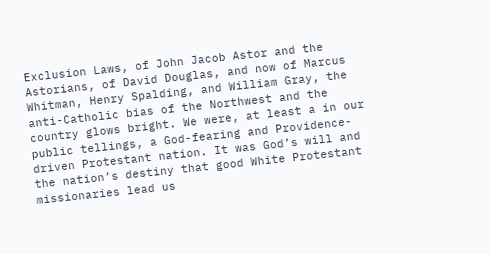Exclusion Laws, of John Jacob Astor and the Astorians, of David Douglas, and now of Marcus Whitman, Henry Spalding, and William Gray, the anti-Catholic bias of the Northwest and the country glows bright. We were, at least a in our public tellings, a God-fearing and Providence-driven Protestant nation. It was God’s will and the nation’s destiny that good White Protestant missionaries lead us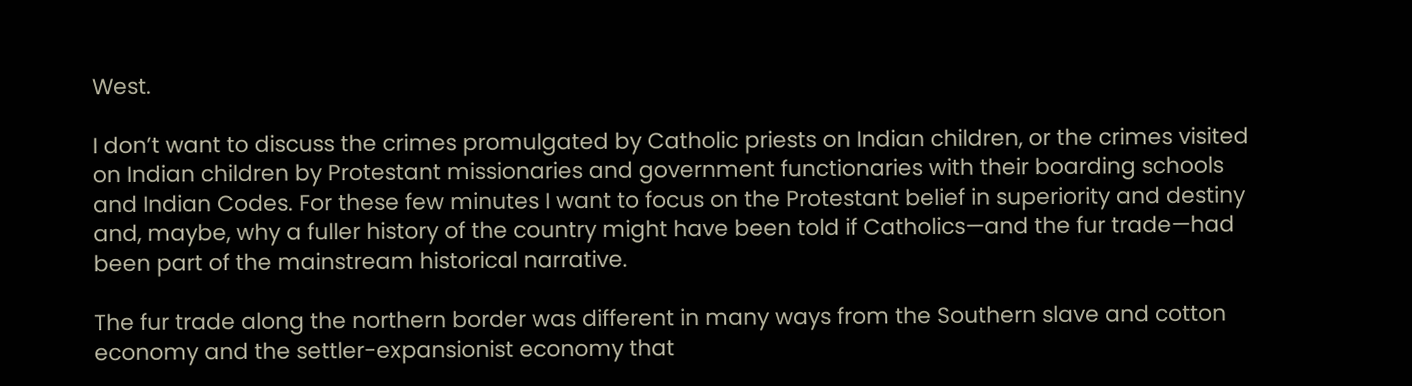West.

I don’t want to discuss the crimes promulgated by Catholic priests on Indian children, or the crimes visited on Indian children by Protestant missionaries and government functionaries with their boarding schools and Indian Codes. For these few minutes I want to focus on the Protestant belief in superiority and destiny and, maybe, why a fuller history of the country might have been told if Catholics—and the fur trade—had been part of the mainstream historical narrative.

The fur trade along the northern border was different in many ways from the Southern slave and cotton economy and the settler-expansionist economy that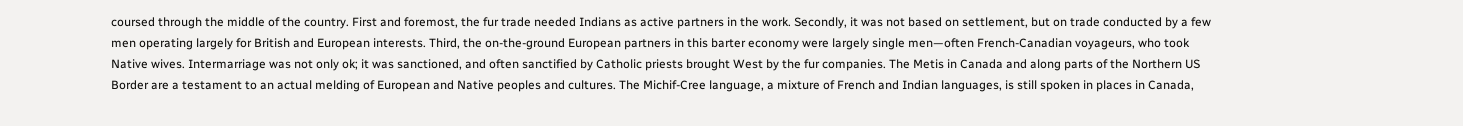coursed through the middle of the country. First and foremost, the fur trade needed Indians as active partners in the work. Secondly, it was not based on settlement, but on trade conducted by a few men operating largely for British and European interests. Third, the on-the-ground European partners in this barter economy were largely single men—often French-Canadian voyageurs, who took Native wives. Intermarriage was not only ok; it was sanctioned, and often sanctified by Catholic priests brought West by the fur companies. The Metis in Canada and along parts of the Northern US Border are a testament to an actual melding of European and Native peoples and cultures. The Michif-Cree language, a mixture of French and Indian languages, is still spoken in places in Canada,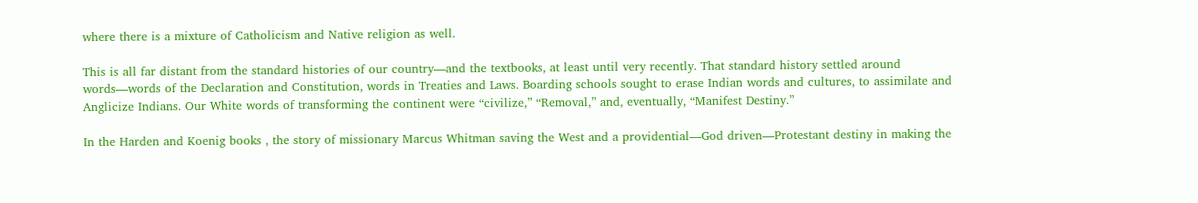where there is a mixture of Catholicism and Native religion as well.

This is all far distant from the standard histories of our country—and the textbooks, at least until very recently. That standard history settled around words—words of the Declaration and Constitution, words in Treaties and Laws. Boarding schools sought to erase Indian words and cultures, to assimilate and Anglicize Indians. Our White words of transforming the continent were “civilize,” “Removal,” and, eventually, “Manifest Destiny.”

In the Harden and Koenig books , the story of missionary Marcus Whitman saving the West and a providential—God driven—Protestant destiny in making the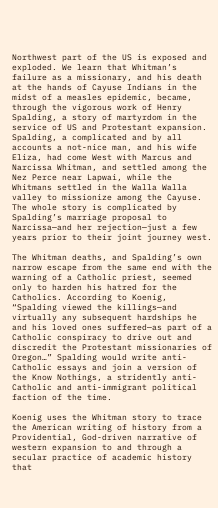Northwest part of the US is exposed and exploded. We learn that Whitman’s failure as a missionary, and his death at the hands of Cayuse Indians in the midst of a measles epidemic, became, through the vigorous work of Henry Spalding, a story of martyrdom in the service of US and Protestant expansion. Spalding, a complicated and by all accounts a not-nice man, and his wife Eliza, had come West with Marcus and Narcissa Whitman, and settled among the Nez Perce near Lapwai, while the Whitmans settled in the Walla Walla valley to missionize among the Cayuse. The whole story is complicated by Spalding’s marriage proposal to Narcissa—and her rejection—just a few years prior to their joint journey west.

The Whitman deaths, and Spalding’s own narrow escape from the same end with the warning of a Catholic priest, seemed only to harden his hatred for the Catholics. According to Koenig, “Spalding viewed the killings—and virtually any subsequent hardships he and his loved ones suffered—as part of a Catholic conspiracy to drive out and discredit the Protestant missionaries of Oregon…” Spalding would write anti-Catholic essays and join a version of the Know Nothings, a stridently anti-Catholic and anti-immigrant political faction of the time.

Koenig uses the Whitman story to trace the American writing of history from a Providential, God-driven narrative of western expansion to and through a secular practice of academic history that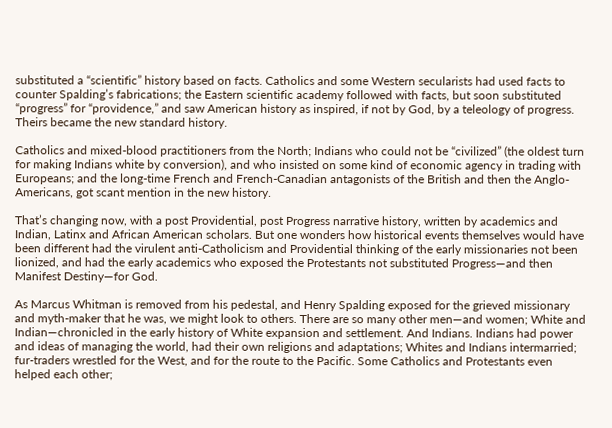substituted a “scientific” history based on facts. Catholics and some Western secularists had used facts to counter Spalding’s fabrications; the Eastern scientific academy followed with facts, but soon substituted “progress” for “providence,” and saw American history as inspired, if not by God, by a teleology of progress. Theirs became the new standard history.

Catholics and mixed-blood practitioners from the North; Indians who could not be “civilized” (the oldest turn for making Indians white by conversion), and who insisted on some kind of economic agency in trading with Europeans; and the long-time French and French-Canadian antagonists of the British and then the Anglo-Americans, got scant mention in the new history.

That’s changing now, with a post Providential, post Progress narrative history, written by academics and Indian, Latinx and African American scholars. But one wonders how historical events themselves would have been different had the virulent anti-Catholicism and Providential thinking of the early missionaries not been lionized, and had the early academics who exposed the Protestants not substituted Progress—and then Manifest Destiny—for God.

As Marcus Whitman is removed from his pedestal, and Henry Spalding exposed for the grieved missionary and myth-maker that he was, we might look to others. There are so many other men—and women; White and Indian—chronicled in the early history of White expansion and settlement. And Indians. Indians had power and ideas of managing the world, had their own religions and adaptations; Whites and Indians intermarried; fur-traders wrestled for the West, and for the route to the Pacific. Some Catholics and Protestants even helped each other;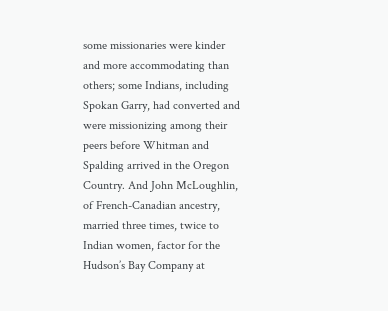some missionaries were kinder and more accommodating than others; some Indians, including Spokan Garry, had converted and were missionizing among their peers before Whitman and Spalding arrived in the Oregon Country. And John McLoughlin, of French-Canadian ancestry, married three times, twice to Indian women, factor for the Hudson’s Bay Company at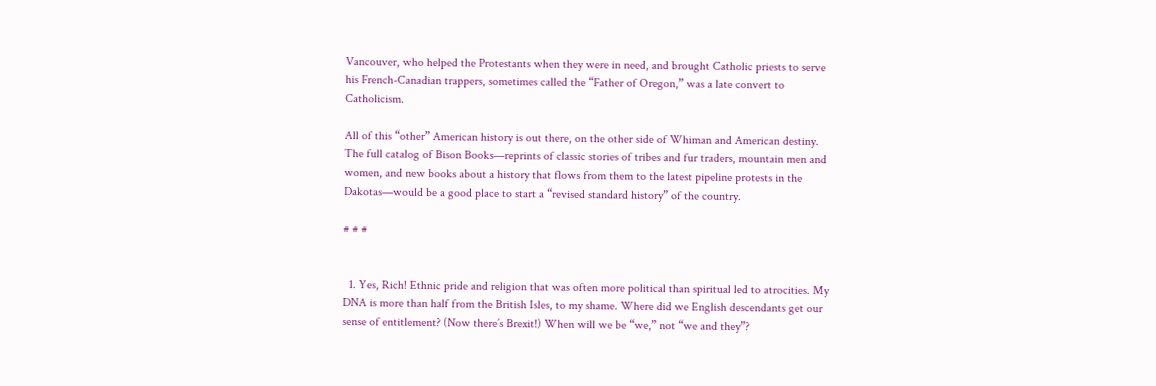Vancouver, who helped the Protestants when they were in need, and brought Catholic priests to serve his French-Canadian trappers, sometimes called the “Father of Oregon,” was a late convert to Catholicism.

All of this “other” American history is out there, on the other side of Whiman and American destiny. The full catalog of Bison Books—reprints of classic stories of tribes and fur traders, mountain men and women, and new books about a history that flows from them to the latest pipeline protests in the Dakotas—would be a good place to start a “revised standard history” of the country.

# # #


  1. Yes, Rich! Ethnic pride and religion that was often more political than spiritual led to atrocities. My DNA is more than half from the British Isles, to my shame. Where did we English descendants get our sense of entitlement? (Now there’s Brexit!) When will we be “we,” not “we and they”?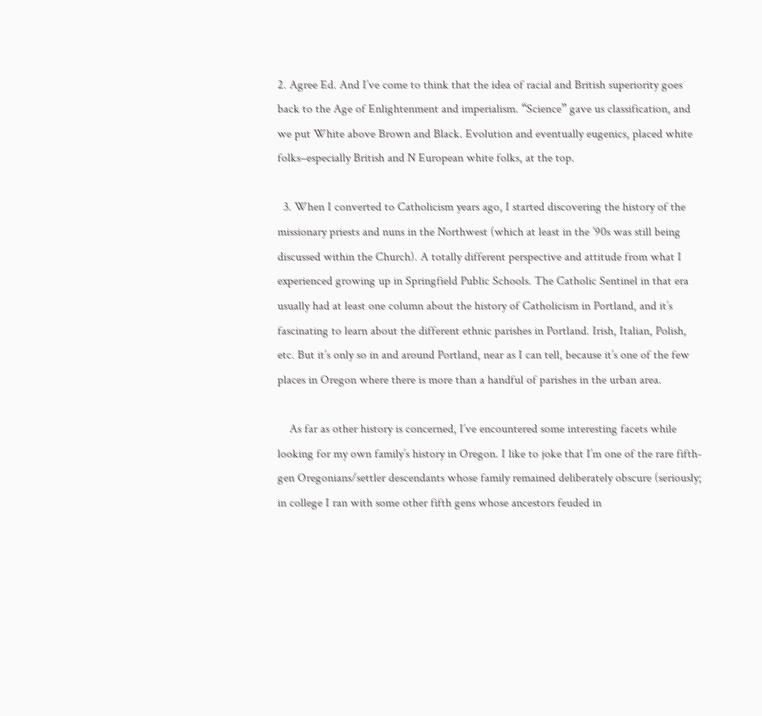2. Agree Ed. And I’ve come to think that the idea of racial and British superiority goes back to the Age of Enlightenment and imperialism. “Science” gave us classification, and we put White above Brown and Black. Evolution and eventually eugenics, placed white folks–especially British and N European white folks, at the top.

  3. When I converted to Catholicism years ago, I started discovering the history of the missionary priests and nuns in the Northwest (which at least in the ’90s was still being discussed within the Church). A totally different perspective and attitude from what I experienced growing up in Springfield Public Schools. The Catholic Sentinel in that era usually had at least one column about the history of Catholicism in Portland, and it’s fascinating to learn about the different ethnic parishes in Portland. Irish, Italian, Polish, etc. But it’s only so in and around Portland, near as I can tell, because it’s one of the few places in Oregon where there is more than a handful of parishes in the urban area.

    As far as other history is concerned, I’ve encountered some interesting facets while looking for my own family’s history in Oregon. I like to joke that I’m one of the rare fifth-gen Oregonians/settler descendants whose family remained deliberately obscure (seriously; in college I ran with some other fifth gens whose ancestors feuded in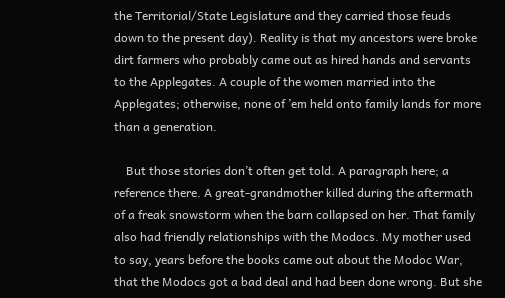the Territorial/State Legislature and they carried those feuds down to the present day). Reality is that my ancestors were broke dirt farmers who probably came out as hired hands and servants to the Applegates. A couple of the women married into the Applegates; otherwise, none of ’em held onto family lands for more than a generation.

    But those stories don’t often get told. A paragraph here; a reference there. A great-grandmother killed during the aftermath of a freak snowstorm when the barn collapsed on her. That family also had friendly relationships with the Modocs. My mother used to say, years before the books came out about the Modoc War, that the Modocs got a bad deal and had been done wrong. But she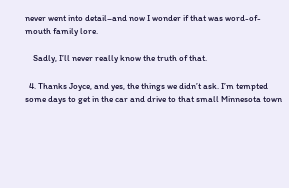never went into detail–and now I wonder if that was word-of-mouth family lore.

    Sadly, I’ll never really know the truth of that.

  4. Thanks Joyce, and yes, the things we didn’t ask. I’m tempted some days to get in the car and drive to that small Minnesota town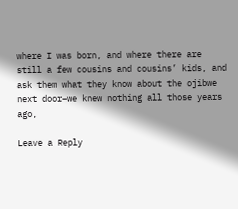where I was born, and where there are still a few cousins and cousins’ kids, and ask them what they know about the ojibwe next door–we knew nothing all those years ago,

Leave a Reply